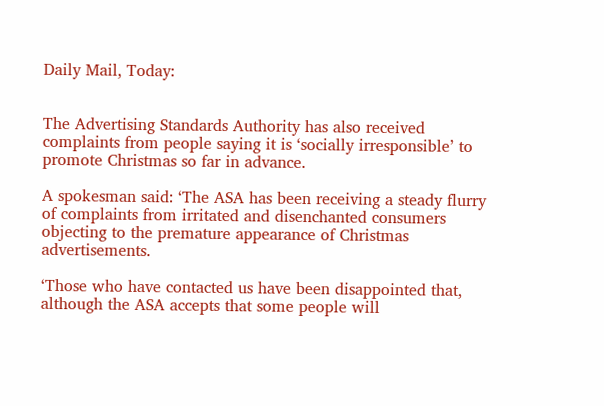Daily Mail, Today:


The Advertising Standards Authority has also received complaints from people saying it is ‘socially irresponsible’ to promote Christmas so far in advance.

A spokesman said: ‘The ASA has been receiving a steady flurry of complaints from irritated and disenchanted consumers objecting to the premature appearance of Christmas advertisements.

‘Those who have contacted us have been disappointed that, although the ASA accepts that some people will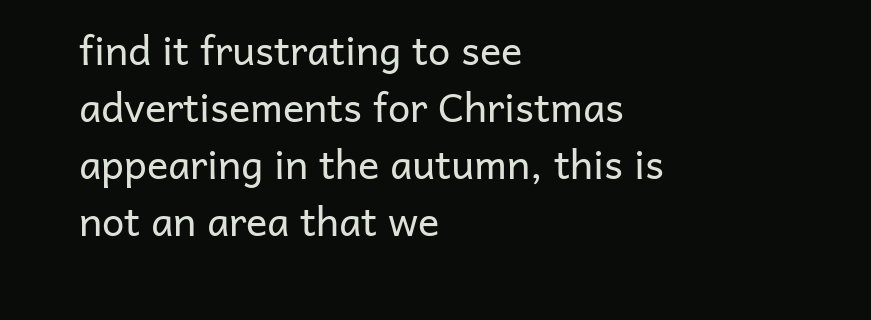find it frustrating to see advertisements for Christmas appearing in the autumn, this is not an area that we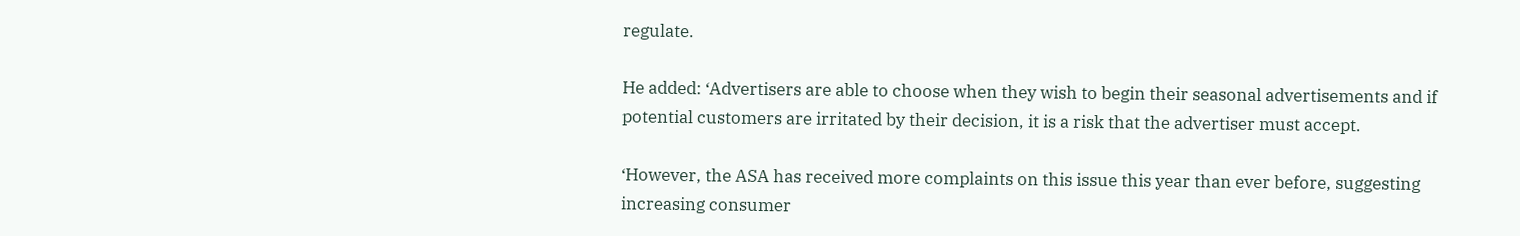regulate.

He added: ‘Advertisers are able to choose when they wish to begin their seasonal advertisements and if potential customers are irritated by their decision, it is a risk that the advertiser must accept.

‘However, the ASA has received more complaints on this issue this year than ever before, suggesting increasing consumer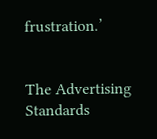frustration.’


The Advertising Standards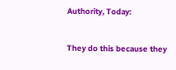Authority, Today:


They do this because they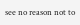see no reason not to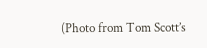(Photo from Tom Scott’s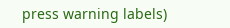press warning labels)